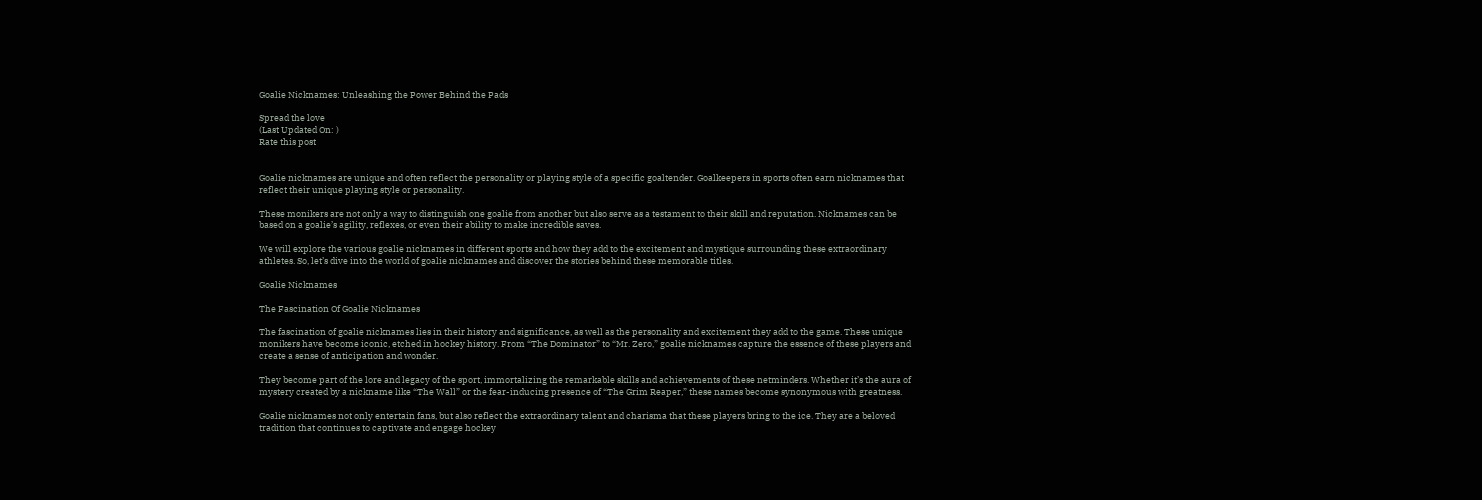Goalie Nicknames: Unleashing the Power Behind the Pads

Spread the love
(Last Updated On: )
Rate this post


Goalie nicknames are unique and often reflect the personality or playing style of a specific goaltender. Goalkeepers in sports often earn nicknames that reflect their unique playing style or personality.

These monikers are not only a way to distinguish one goalie from another but also serve as a testament to their skill and reputation. Nicknames can be based on a goalie’s agility, reflexes, or even their ability to make incredible saves.

We will explore the various goalie nicknames in different sports and how they add to the excitement and mystique surrounding these extraordinary athletes. So, let’s dive into the world of goalie nicknames and discover the stories behind these memorable titles.

Goalie Nicknames

The Fascination Of Goalie Nicknames

The fascination of goalie nicknames lies in their history and significance, as well as the personality and excitement they add to the game. These unique monikers have become iconic, etched in hockey history. From “The Dominator” to “Mr. Zero,” goalie nicknames capture the essence of these players and create a sense of anticipation and wonder.

They become part of the lore and legacy of the sport, immortalizing the remarkable skills and achievements of these netminders. Whether it’s the aura of mystery created by a nickname like “The Wall” or the fear-inducing presence of “The Grim Reaper,” these names become synonymous with greatness.

Goalie nicknames not only entertain fans, but also reflect the extraordinary talent and charisma that these players bring to the ice. They are a beloved tradition that continues to captivate and engage hockey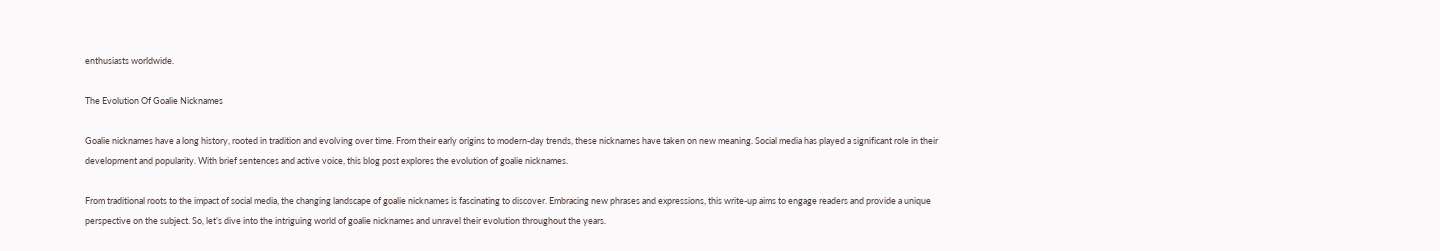enthusiasts worldwide.

The Evolution Of Goalie Nicknames

Goalie nicknames have a long history, rooted in tradition and evolving over time. From their early origins to modern-day trends, these nicknames have taken on new meaning. Social media has played a significant role in their development and popularity. With brief sentences and active voice, this blog post explores the evolution of goalie nicknames.

From traditional roots to the impact of social media, the changing landscape of goalie nicknames is fascinating to discover. Embracing new phrases and expressions, this write-up aims to engage readers and provide a unique perspective on the subject. So, let’s dive into the intriguing world of goalie nicknames and unravel their evolution throughout the years.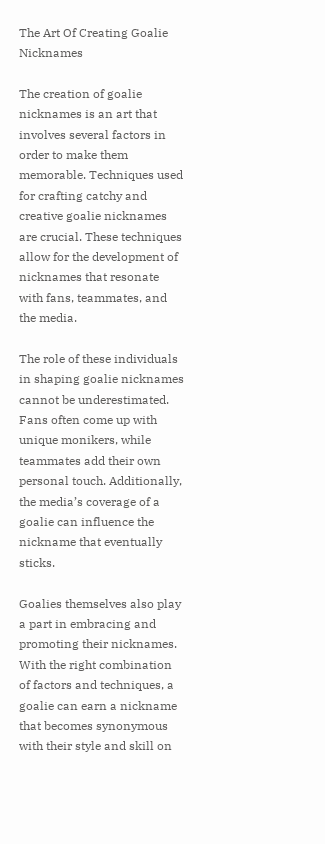The Art Of Creating Goalie Nicknames

The creation of goalie nicknames is an art that involves several factors in order to make them memorable. Techniques used for crafting catchy and creative goalie nicknames are crucial. These techniques allow for the development of nicknames that resonate with fans, teammates, and the media.

The role of these individuals in shaping goalie nicknames cannot be underestimated. Fans often come up with unique monikers, while teammates add their own personal touch. Additionally, the media’s coverage of a goalie can influence the nickname that eventually sticks.

Goalies themselves also play a part in embracing and promoting their nicknames. With the right combination of factors and techniques, a goalie can earn a nickname that becomes synonymous with their style and skill on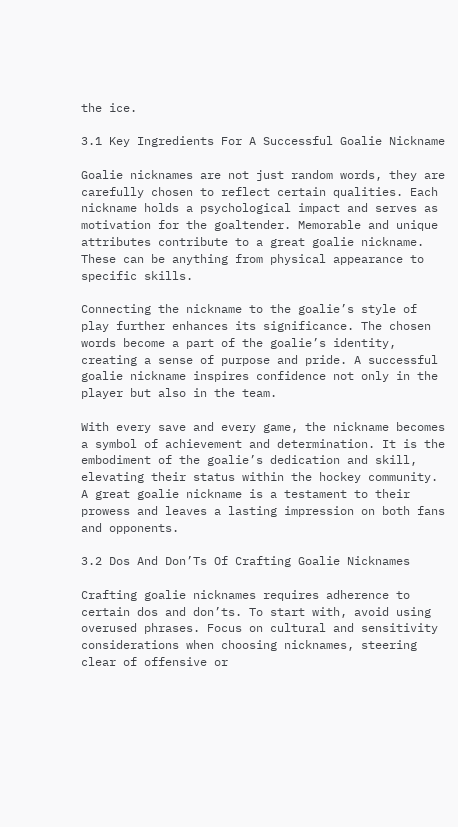the ice.

3.1 Key Ingredients For A Successful Goalie Nickname

Goalie nicknames are not just random words, they are carefully chosen to reflect certain qualities. Each nickname holds a psychological impact and serves as motivation for the goaltender. Memorable and unique attributes contribute to a great goalie nickname. These can be anything from physical appearance to specific skills.

Connecting the nickname to the goalie’s style of play further enhances its significance. The chosen words become a part of the goalie’s identity, creating a sense of purpose and pride. A successful goalie nickname inspires confidence not only in the player but also in the team.

With every save and every game, the nickname becomes a symbol of achievement and determination. It is the embodiment of the goalie’s dedication and skill, elevating their status within the hockey community. A great goalie nickname is a testament to their prowess and leaves a lasting impression on both fans and opponents.

3.2 Dos And Don’Ts Of Crafting Goalie Nicknames

Crafting goalie nicknames requires adherence to certain dos and don’ts. To start with, avoid using overused phrases. Focus on cultural and sensitivity considerations when choosing nicknames, steering clear of offensive or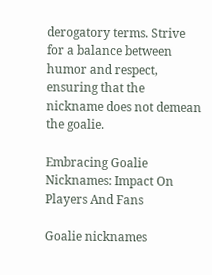derogatory terms. Strive for a balance between humor and respect, ensuring that the nickname does not demean the goalie.

Embracing Goalie Nicknames: Impact On Players And Fans

Goalie nicknames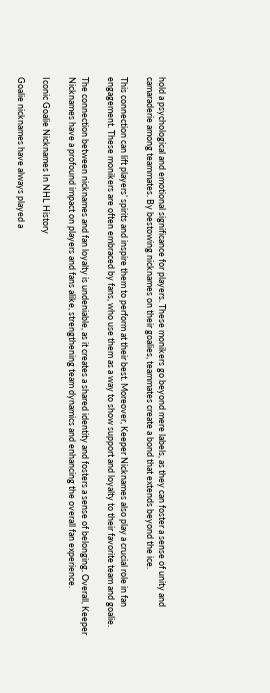hold a psychological and emotional significance for players. These monikers go beyond mere labels, as they can foster a sense of unity and camaraderie among teammates. By bestowing nicknames on their goalies, teammates create a bond that extends beyond the ice.

This connection can lift players’ spirits and inspire them to perform at their best. Moreover, Keeper Nicknames also play a crucial role in fan engagement. These monikers are often embraced by fans, who use them as a way to show support and loyalty to their favorite team and goalie.

The connection between nicknames and fan loyalty is undeniable, as it creates a shared identity and fosters a sense of belonging. Overall, Keeper Nicknames have a profound impact on players and fans alike, strengthening team dynamics and enhancing the overall fan experience.

Iconic Goalie Nicknames In NHL History

Goalie nicknames have always played a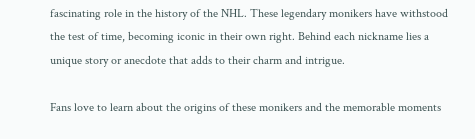fascinating role in the history of the NHL. These legendary monikers have withstood the test of time, becoming iconic in their own right. Behind each nickname lies a unique story or anecdote that adds to their charm and intrigue.

Fans love to learn about the origins of these monikers and the memorable moments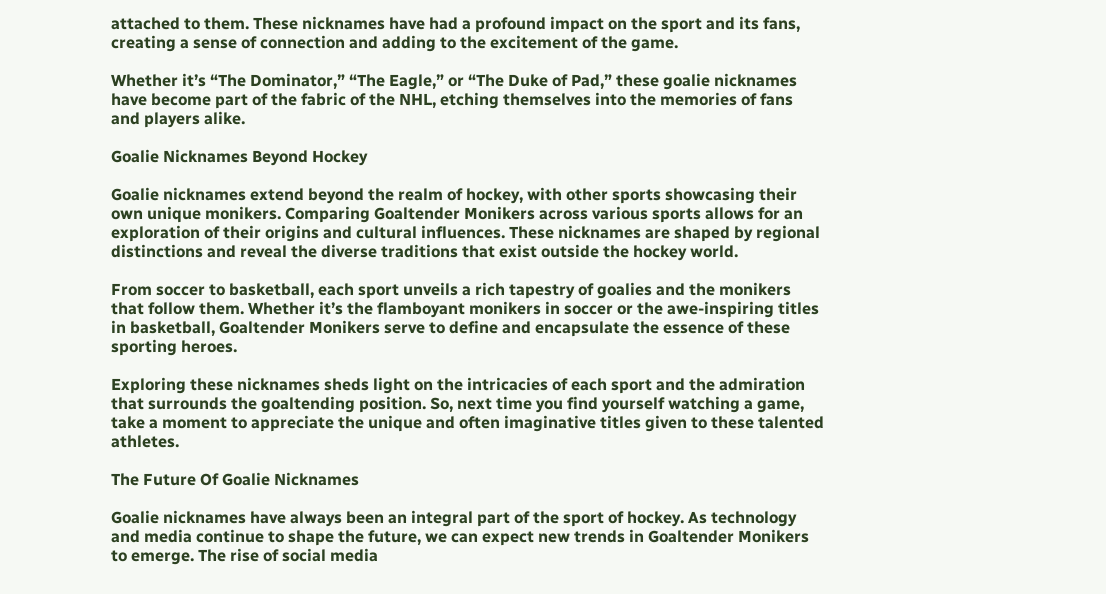attached to them. These nicknames have had a profound impact on the sport and its fans, creating a sense of connection and adding to the excitement of the game.

Whether it’s “The Dominator,” “The Eagle,” or “The Duke of Pad,” these goalie nicknames have become part of the fabric of the NHL, etching themselves into the memories of fans and players alike.

Goalie Nicknames Beyond Hockey

Goalie nicknames extend beyond the realm of hockey, with other sports showcasing their own unique monikers. Comparing Goaltender Monikers across various sports allows for an exploration of their origins and cultural influences. These nicknames are shaped by regional distinctions and reveal the diverse traditions that exist outside the hockey world.

From soccer to basketball, each sport unveils a rich tapestry of goalies and the monikers that follow them. Whether it’s the flamboyant monikers in soccer or the awe-inspiring titles in basketball, Goaltender Monikers serve to define and encapsulate the essence of these sporting heroes.

Exploring these nicknames sheds light on the intricacies of each sport and the admiration that surrounds the goaltending position. So, next time you find yourself watching a game, take a moment to appreciate the unique and often imaginative titles given to these talented athletes.

The Future Of Goalie Nicknames

Goalie nicknames have always been an integral part of the sport of hockey. As technology and media continue to shape the future, we can expect new trends in Goaltender Monikers to emerge. The rise of social media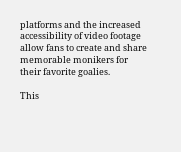platforms and the increased accessibility of video footage allow fans to create and share memorable monikers for their favorite goalies.

This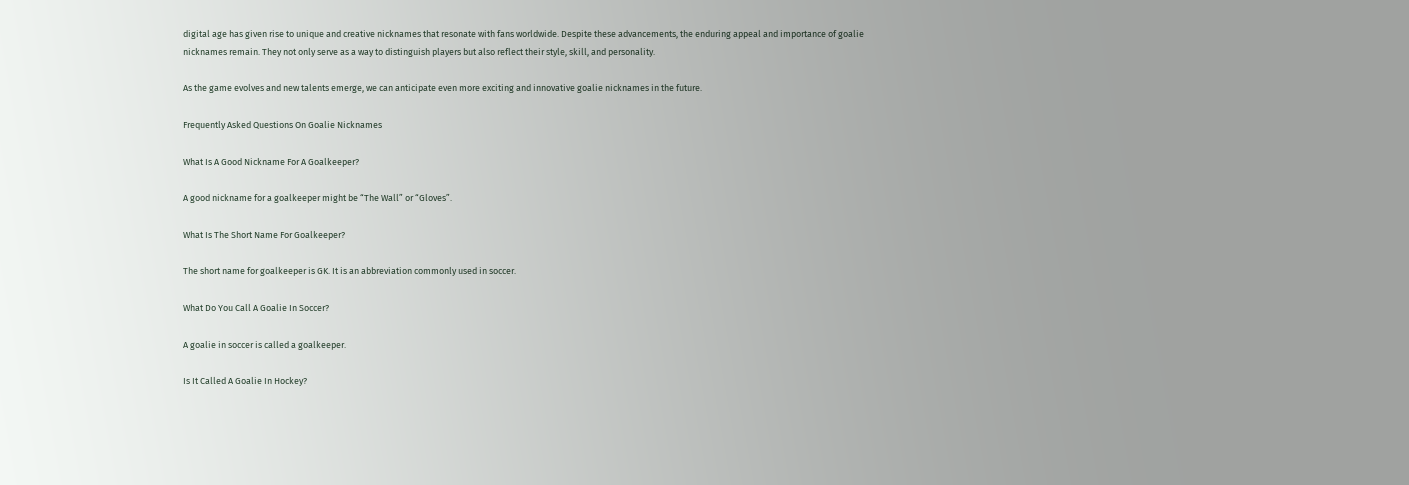digital age has given rise to unique and creative nicknames that resonate with fans worldwide. Despite these advancements, the enduring appeal and importance of goalie nicknames remain. They not only serve as a way to distinguish players but also reflect their style, skill, and personality.

As the game evolves and new talents emerge, we can anticipate even more exciting and innovative goalie nicknames in the future.

Frequently Asked Questions On Goalie Nicknames

What Is A Good Nickname For A Goalkeeper?

A good nickname for a goalkeeper might be “The Wall” or “Gloves”.

What Is The Short Name For Goalkeeper?

The short name for goalkeeper is GK. It is an abbreviation commonly used in soccer.

What Do You Call A Goalie In Soccer?

A goalie in soccer is called a goalkeeper.

Is It Called A Goalie In Hockey?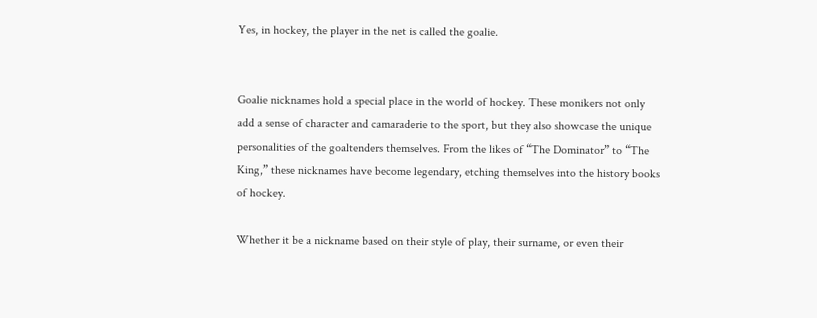Yes, in hockey, the player in the net is called the goalie.


Goalie nicknames hold a special place in the world of hockey. These monikers not only add a sense of character and camaraderie to the sport, but they also showcase the unique personalities of the goaltenders themselves. From the likes of “The Dominator” to “The King,” these nicknames have become legendary, etching themselves into the history books of hockey.

Whether it be a nickname based on their style of play, their surname, or even their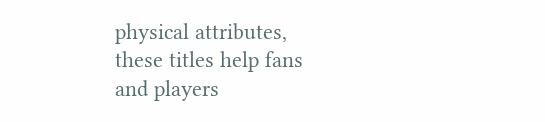physical attributes, these titles help fans and players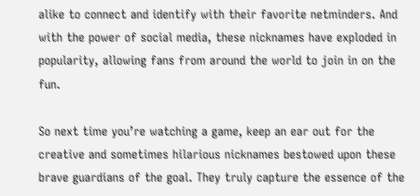alike to connect and identify with their favorite netminders. And with the power of social media, these nicknames have exploded in popularity, allowing fans from around the world to join in on the fun.

So next time you’re watching a game, keep an ear out for the creative and sometimes hilarious nicknames bestowed upon these brave guardians of the goal. They truly capture the essence of the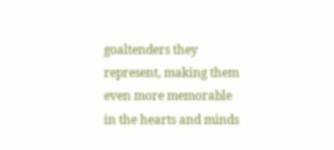goaltenders they represent, making them even more memorable in the hearts and minds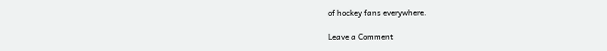of hockey fans everywhere.

Leave a Comment